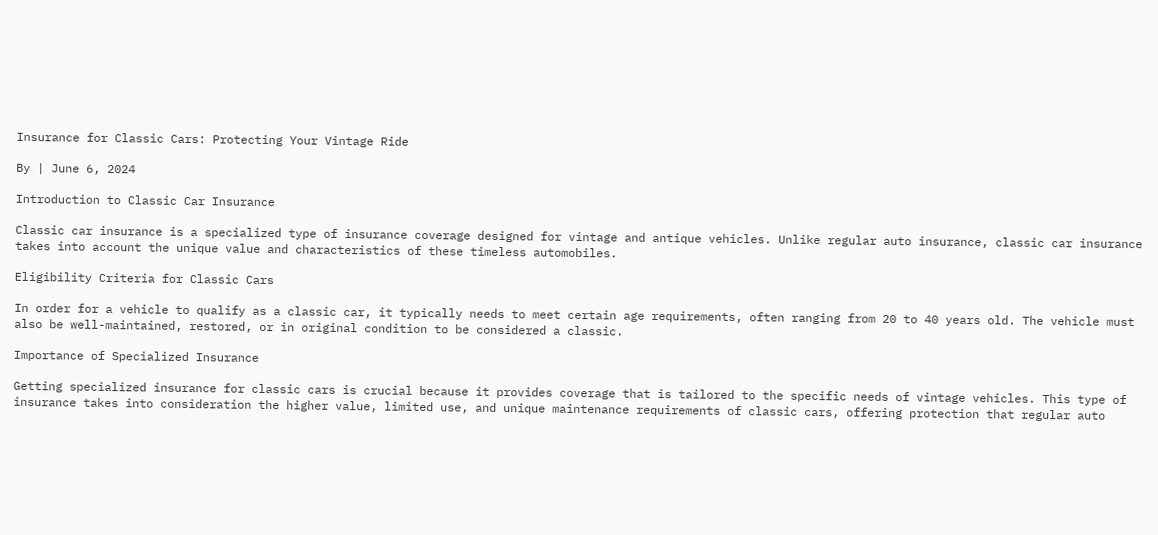Insurance for Classic Cars: Protecting Your Vintage Ride

By | June 6, 2024

Introduction to Classic Car Insurance

Classic car insurance is a specialized type of insurance coverage designed for vintage and antique vehicles. Unlike regular auto insurance, classic car insurance takes into account the unique value and characteristics of these timeless automobiles.

Eligibility Criteria for Classic Cars

In order for a vehicle to qualify as a classic car, it typically needs to meet certain age requirements, often ranging from 20 to 40 years old. The vehicle must also be well-maintained, restored, or in original condition to be considered a classic.

Importance of Specialized Insurance

Getting specialized insurance for classic cars is crucial because it provides coverage that is tailored to the specific needs of vintage vehicles. This type of insurance takes into consideration the higher value, limited use, and unique maintenance requirements of classic cars, offering protection that regular auto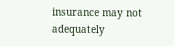insurance may not adequately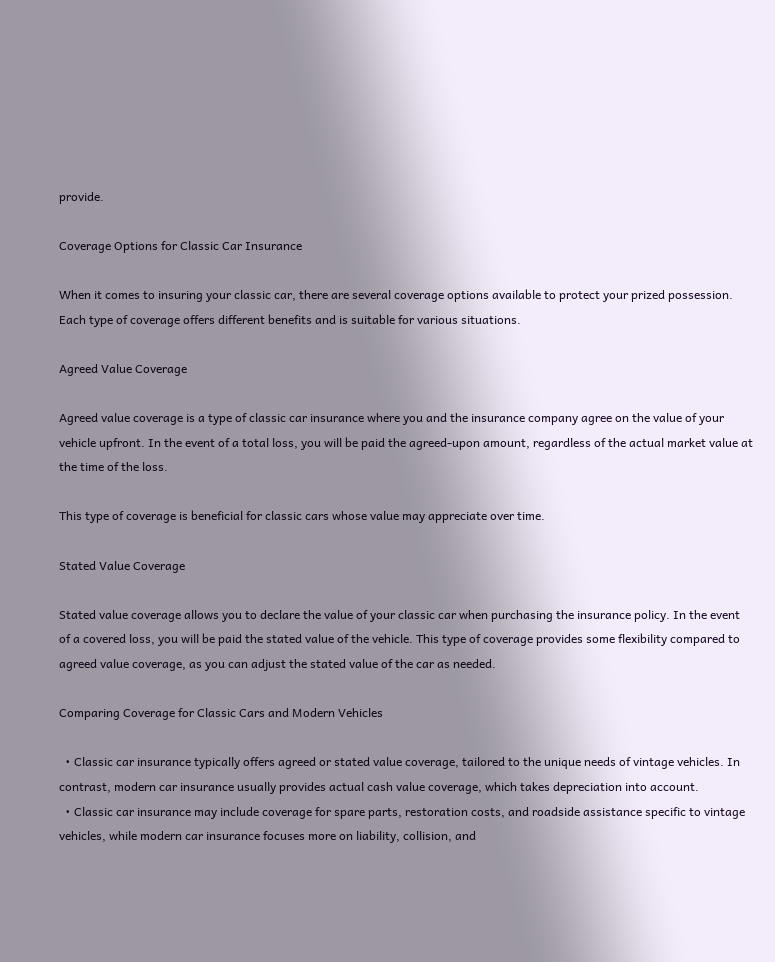provide.

Coverage Options for Classic Car Insurance

When it comes to insuring your classic car, there are several coverage options available to protect your prized possession. Each type of coverage offers different benefits and is suitable for various situations.

Agreed Value Coverage

Agreed value coverage is a type of classic car insurance where you and the insurance company agree on the value of your vehicle upfront. In the event of a total loss, you will be paid the agreed-upon amount, regardless of the actual market value at the time of the loss.

This type of coverage is beneficial for classic cars whose value may appreciate over time.

Stated Value Coverage

Stated value coverage allows you to declare the value of your classic car when purchasing the insurance policy. In the event of a covered loss, you will be paid the stated value of the vehicle. This type of coverage provides some flexibility compared to agreed value coverage, as you can adjust the stated value of the car as needed.

Comparing Coverage for Classic Cars and Modern Vehicles

  • Classic car insurance typically offers agreed or stated value coverage, tailored to the unique needs of vintage vehicles. In contrast, modern car insurance usually provides actual cash value coverage, which takes depreciation into account.
  • Classic car insurance may include coverage for spare parts, restoration costs, and roadside assistance specific to vintage vehicles, while modern car insurance focuses more on liability, collision, and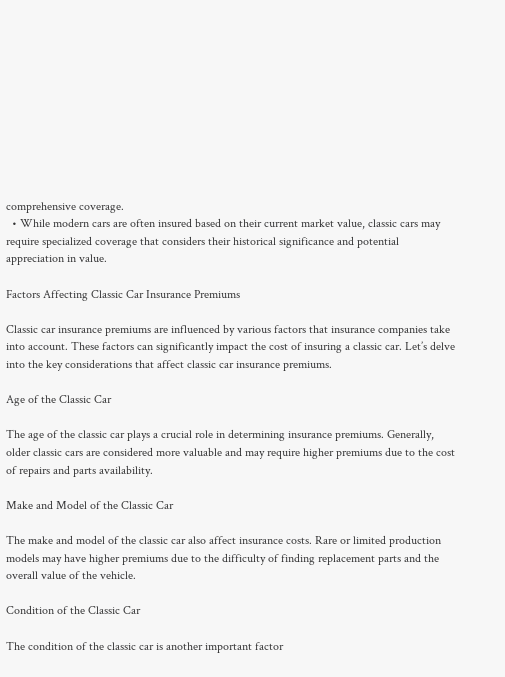comprehensive coverage.
  • While modern cars are often insured based on their current market value, classic cars may require specialized coverage that considers their historical significance and potential appreciation in value.

Factors Affecting Classic Car Insurance Premiums

Classic car insurance premiums are influenced by various factors that insurance companies take into account. These factors can significantly impact the cost of insuring a classic car. Let’s delve into the key considerations that affect classic car insurance premiums.

Age of the Classic Car

The age of the classic car plays a crucial role in determining insurance premiums. Generally, older classic cars are considered more valuable and may require higher premiums due to the cost of repairs and parts availability.

Make and Model of the Classic Car

The make and model of the classic car also affect insurance costs. Rare or limited production models may have higher premiums due to the difficulty of finding replacement parts and the overall value of the vehicle.

Condition of the Classic Car

The condition of the classic car is another important factor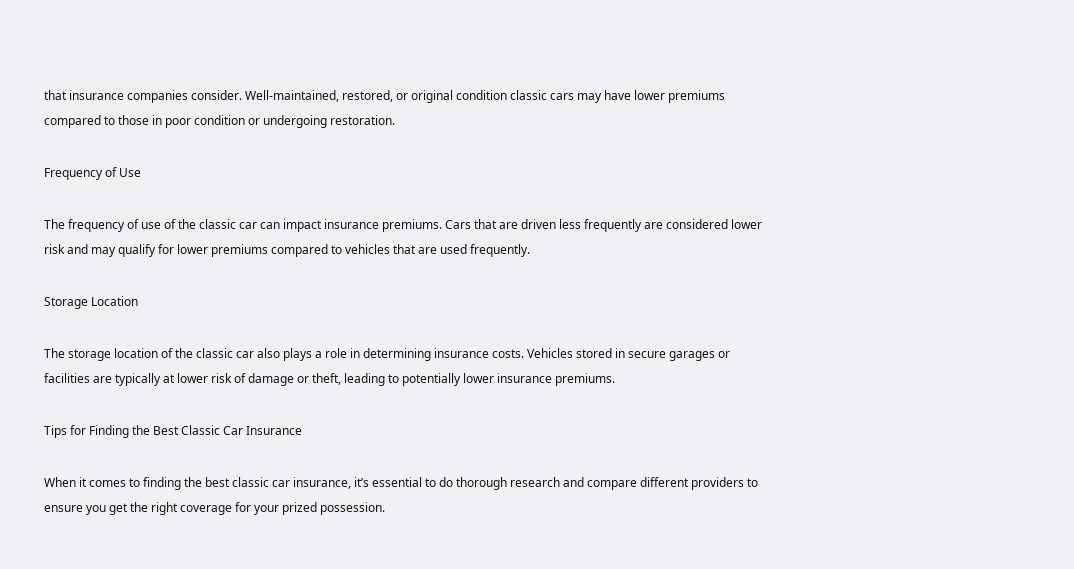that insurance companies consider. Well-maintained, restored, or original condition classic cars may have lower premiums compared to those in poor condition or undergoing restoration.

Frequency of Use

The frequency of use of the classic car can impact insurance premiums. Cars that are driven less frequently are considered lower risk and may qualify for lower premiums compared to vehicles that are used frequently.

Storage Location

The storage location of the classic car also plays a role in determining insurance costs. Vehicles stored in secure garages or facilities are typically at lower risk of damage or theft, leading to potentially lower insurance premiums.

Tips for Finding the Best Classic Car Insurance

When it comes to finding the best classic car insurance, it’s essential to do thorough research and compare different providers to ensure you get the right coverage for your prized possession.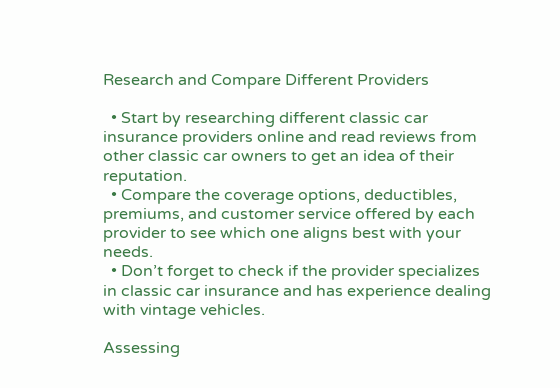Research and Compare Different Providers

  • Start by researching different classic car insurance providers online and read reviews from other classic car owners to get an idea of their reputation.
  • Compare the coverage options, deductibles, premiums, and customer service offered by each provider to see which one aligns best with your needs.
  • Don’t forget to check if the provider specializes in classic car insurance and has experience dealing with vintage vehicles.

Assessing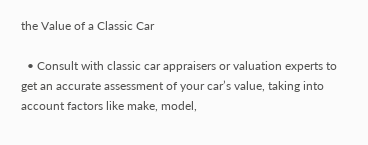the Value of a Classic Car

  • Consult with classic car appraisers or valuation experts to get an accurate assessment of your car’s value, taking into account factors like make, model,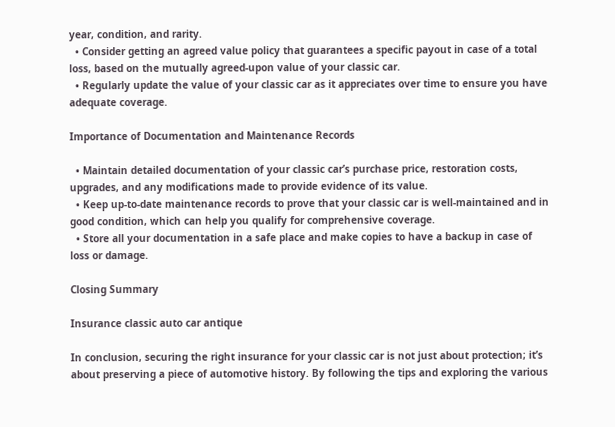year, condition, and rarity.
  • Consider getting an agreed value policy that guarantees a specific payout in case of a total loss, based on the mutually agreed-upon value of your classic car.
  • Regularly update the value of your classic car as it appreciates over time to ensure you have adequate coverage.

Importance of Documentation and Maintenance Records

  • Maintain detailed documentation of your classic car’s purchase price, restoration costs, upgrades, and any modifications made to provide evidence of its value.
  • Keep up-to-date maintenance records to prove that your classic car is well-maintained and in good condition, which can help you qualify for comprehensive coverage.
  • Store all your documentation in a safe place and make copies to have a backup in case of loss or damage.

Closing Summary

Insurance classic auto car antique

In conclusion, securing the right insurance for your classic car is not just about protection; it’s about preserving a piece of automotive history. By following the tips and exploring the various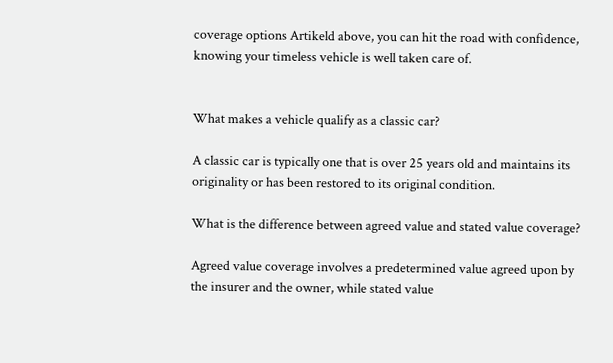coverage options Artikeld above, you can hit the road with confidence, knowing your timeless vehicle is well taken care of.


What makes a vehicle qualify as a classic car?

A classic car is typically one that is over 25 years old and maintains its originality or has been restored to its original condition.

What is the difference between agreed value and stated value coverage?

Agreed value coverage involves a predetermined value agreed upon by the insurer and the owner, while stated value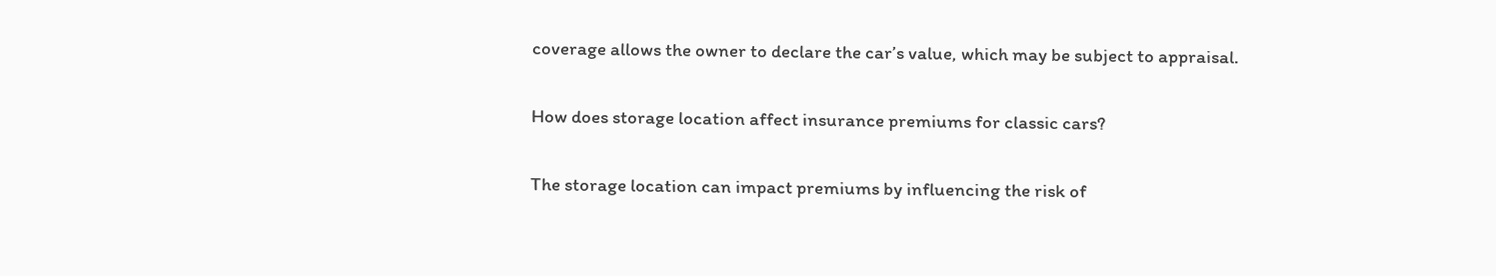coverage allows the owner to declare the car’s value, which may be subject to appraisal.

How does storage location affect insurance premiums for classic cars?

The storage location can impact premiums by influencing the risk of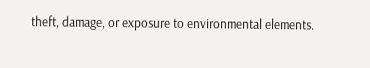theft, damage, or exposure to environmental elements.